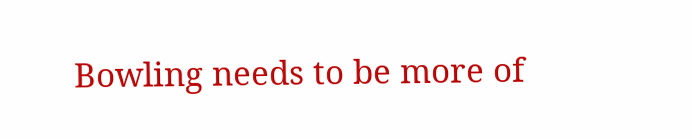Bowling needs to be more of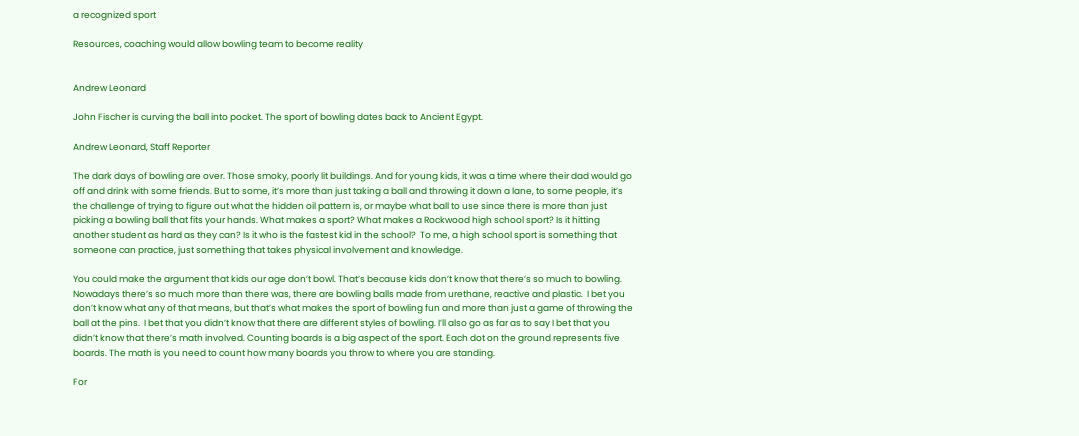a recognized sport

Resources, coaching would allow bowling team to become reality


Andrew Leonard

John Fischer is curving the ball into pocket. The sport of bowling dates back to Ancient Egypt.

Andrew Leonard, Staff Reporter

The dark days of bowling are over. Those smoky, poorly lit buildings. And for young kids, it was a time where their dad would go off and drink with some friends. But to some, it’s more than just taking a ball and throwing it down a lane, to some people, it’s the challenge of trying to figure out what the hidden oil pattern is, or maybe what ball to use since there is more than just picking a bowling ball that fits your hands. What makes a sport? What makes a Rockwood high school sport? Is it hitting another student as hard as they can? Is it who is the fastest kid in the school?  To me, a high school sport is something that someone can practice, just something that takes physical involvement and knowledge.

You could make the argument that kids our age don’t bowl. That’s because kids don’t know that there’s so much to bowling. Nowadays there’s so much more than there was, there are bowling balls made from urethane, reactive and plastic.  I bet you don’t know what any of that means, but that’s what makes the sport of bowling fun and more than just a game of throwing the ball at the pins.  I bet that you didn’t know that there are different styles of bowling. I’ll also go as far as to say I bet that you didn’t know that there’s math involved. Counting boards is a big aspect of the sport. Each dot on the ground represents five boards. The math is you need to count how many boards you throw to where you are standing.

For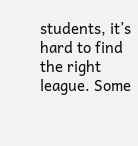students, it’s hard to find the right league. Some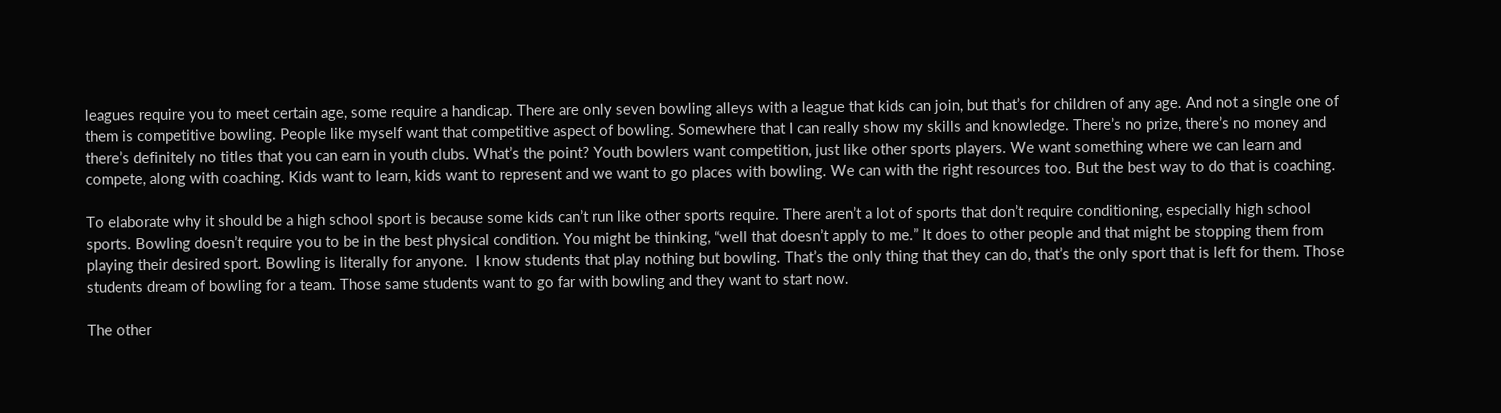leagues require you to meet certain age, some require a handicap. There are only seven bowling alleys with a league that kids can join, but that’s for children of any age. And not a single one of them is competitive bowling. People like myself want that competitive aspect of bowling. Somewhere that I can really show my skills and knowledge. There’s no prize, there’s no money and there’s definitely no titles that you can earn in youth clubs. What’s the point? Youth bowlers want competition, just like other sports players. We want something where we can learn and compete, along with coaching. Kids want to learn, kids want to represent and we want to go places with bowling. We can with the right resources too. But the best way to do that is coaching.

To elaborate why it should be a high school sport is because some kids can’t run like other sports require. There aren’t a lot of sports that don’t require conditioning, especially high school sports. Bowling doesn’t require you to be in the best physical condition. You might be thinking, “well that doesn’t apply to me.” It does to other people and that might be stopping them from playing their desired sport. Bowling is literally for anyone.  I know students that play nothing but bowling. That’s the only thing that they can do, that’s the only sport that is left for them. Those students dream of bowling for a team. Those same students want to go far with bowling and they want to start now.

The other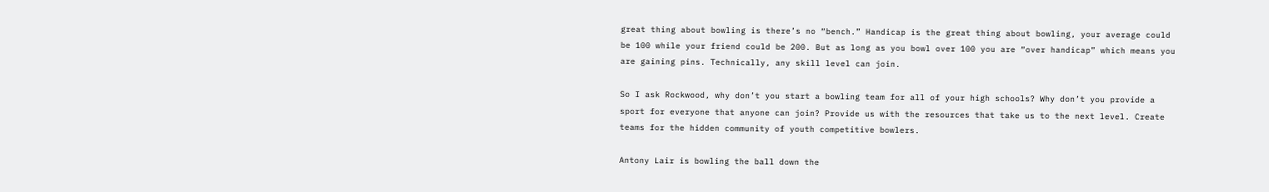great thing about bowling is there’s no “bench.” Handicap is the great thing about bowling, your average could be 100 while your friend could be 200. But as long as you bowl over 100 you are “over handicap” which means you are gaining pins. Technically, any skill level can join.

So I ask Rockwood, why don’t you start a bowling team for all of your high schools? Why don’t you provide a sport for everyone that anyone can join? Provide us with the resources that take us to the next level. Create teams for the hidden community of youth competitive bowlers.

Antony Lair is bowling the ball down the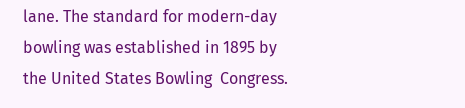lane. The standard for modern-day bowling was established in 1895 by the United States Bowling  Congress.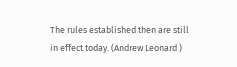The rules established then are still in effect today. (Andrew Leonard )